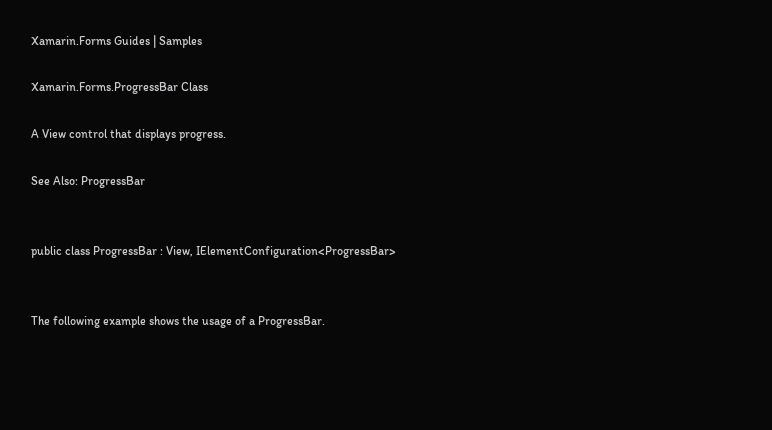Xamarin.Forms Guides | Samples

Xamarin.Forms.ProgressBar Class

A View control that displays progress.

See Also: ProgressBar


public class ProgressBar : View, IElementConfiguration<ProgressBar>


The following example shows the usage of a ProgressBar.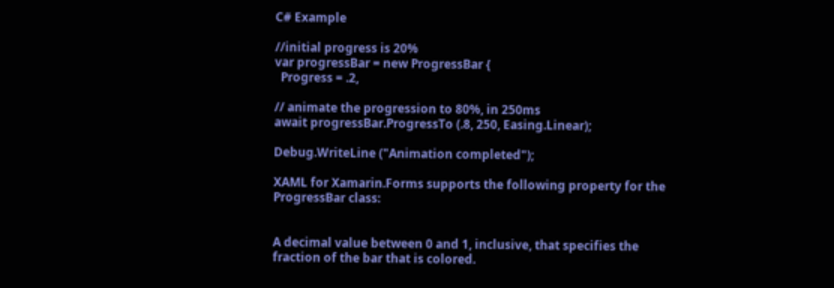C# Example

//initial progress is 20%
var progressBar = new ProgressBar {
  Progress = .2,

// animate the progression to 80%, in 250ms
await progressBar.ProgressTo (.8, 250, Easing.Linear);

Debug.WriteLine ("Animation completed");

XAML for Xamarin.Forms supports the following property for the ProgressBar class:


A decimal value between 0 and 1, inclusive, that specifies the fraction of the bar that is colored.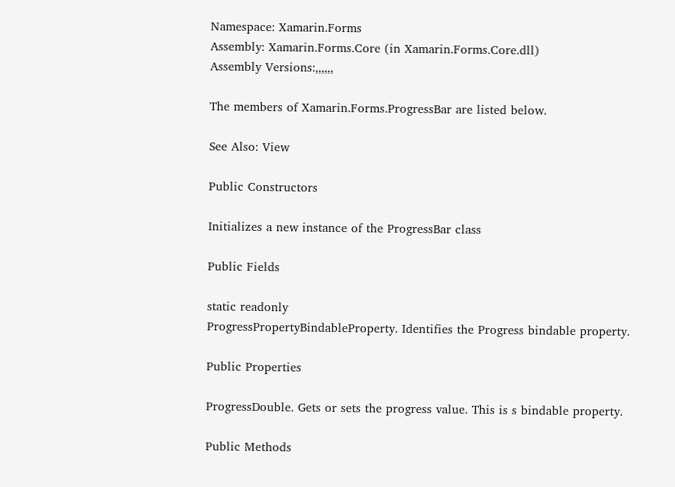Namespace: Xamarin.Forms
Assembly: Xamarin.Forms.Core (in Xamarin.Forms.Core.dll)
Assembly Versions:,,,,,,

The members of Xamarin.Forms.ProgressBar are listed below.

See Also: View

Public Constructors

Initializes a new instance of the ProgressBar class

Public Fields

static readonly
ProgressPropertyBindableProperty. Identifies the Progress bindable property.

Public Properties

ProgressDouble. Gets or sets the progress value. This is s bindable property.

Public Methods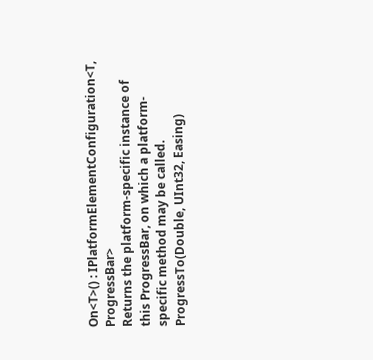On<T>() : IPlatformElementConfiguration<T, ProgressBar>
Returns the platform-specific instance of this ProgressBar, on which a platform-specific method may be called.
ProgressTo(Double, UInt32, Easing)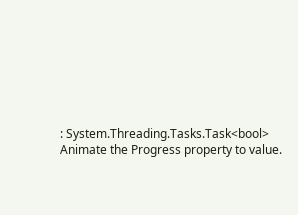: System.Threading.Tasks.Task<bool>
Animate the Progress property to value.